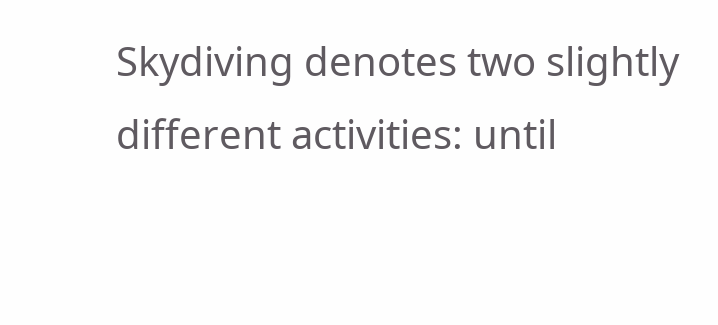Skydiving denotes two slightly different activities: until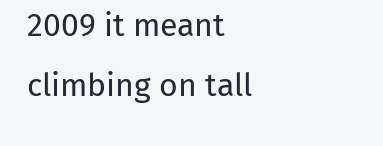2009 it meant climbing on tall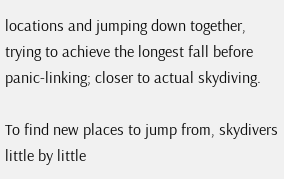locations and jumping down together, trying to achieve the longest fall before panic-linking; closer to actual skydiving.

To find new places to jump from, skydivers little by little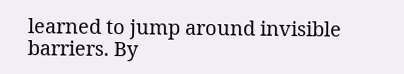learned to jump around invisible barriers. By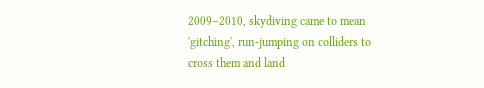2009–2010, skydiving came to mean 'gitching', run-jumping on colliders to cross them and land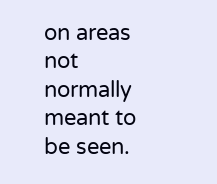on areas not normally meant to be seen.